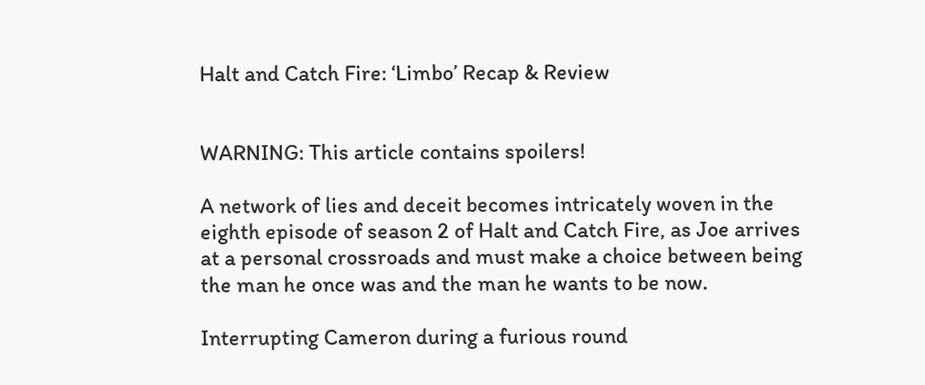Halt and Catch Fire: ‘Limbo’ Recap & Review


WARNING: This article contains spoilers!

A network of lies and deceit becomes intricately woven in the eighth episode of season 2 of Halt and Catch Fire, as Joe arrives at a personal crossroads and must make a choice between being the man he once was and the man he wants to be now.

Interrupting Cameron during a furious round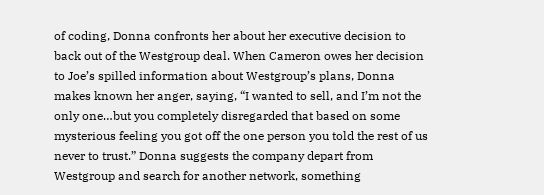of coding, Donna confronts her about her executive decision to back out of the Westgroup deal. When Cameron owes her decision to Joe’s spilled information about Westgroup’s plans, Donna makes known her anger, saying, “I wanted to sell, and I’m not the only one…but you completely disregarded that based on some mysterious feeling you got off the one person you told the rest of us never to trust.” Donna suggests the company depart from Westgroup and search for another network, something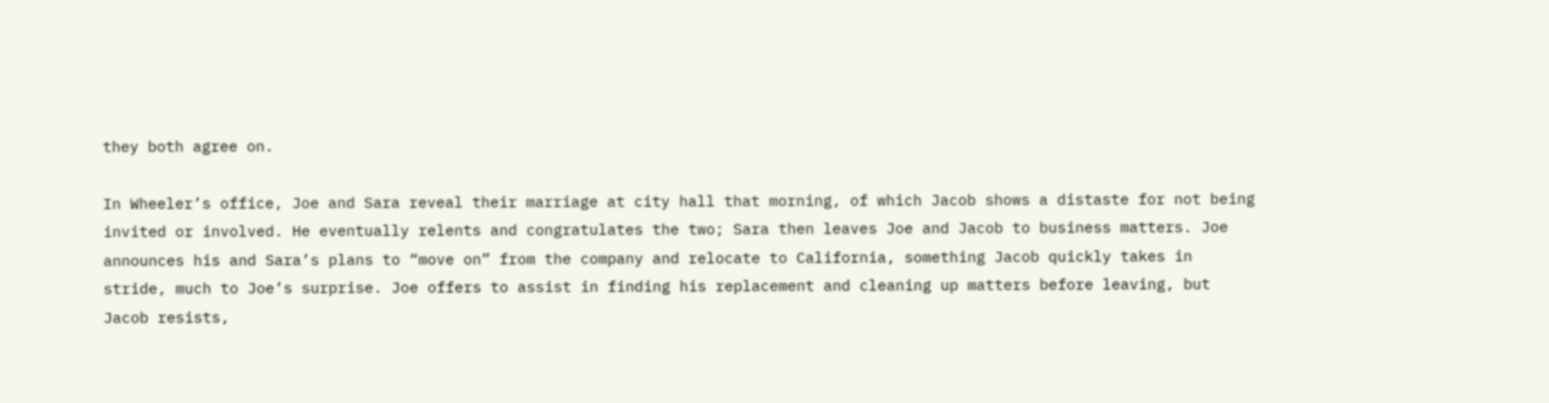they both agree on.

In Wheeler’s office, Joe and Sara reveal their marriage at city hall that morning, of which Jacob shows a distaste for not being invited or involved. He eventually relents and congratulates the two; Sara then leaves Joe and Jacob to business matters. Joe announces his and Sara’s plans to “move on” from the company and relocate to California, something Jacob quickly takes in stride, much to Joe’s surprise. Joe offers to assist in finding his replacement and cleaning up matters before leaving, but Jacob resists,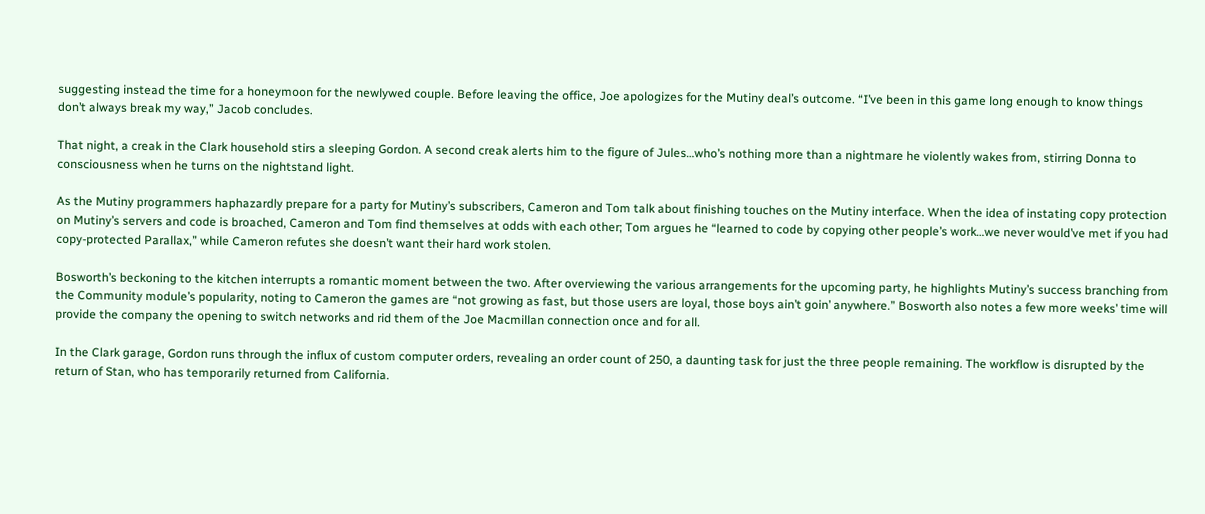suggesting instead the time for a honeymoon for the newlywed couple. Before leaving the office, Joe apologizes for the Mutiny deal’s outcome. “I’ve been in this game long enough to know things don’t always break my way,” Jacob concludes.

That night, a creak in the Clark household stirs a sleeping Gordon. A second creak alerts him to the figure of Jules…who’s nothing more than a nightmare he violently wakes from, stirring Donna to consciousness when he turns on the nightstand light.

As the Mutiny programmers haphazardly prepare for a party for Mutiny’s subscribers, Cameron and Tom talk about finishing touches on the Mutiny interface. When the idea of instating copy protection on Mutiny’s servers and code is broached, Cameron and Tom find themselves at odds with each other; Tom argues he “learned to code by copying other people’s work…we never would’ve met if you had copy-protected Parallax,” while Cameron refutes she doesn’t want their hard work stolen.

Bosworth’s beckoning to the kitchen interrupts a romantic moment between the two. After overviewing the various arrangements for the upcoming party, he highlights Mutiny’s success branching from the Community module’s popularity, noting to Cameron the games are “not growing as fast, but those users are loyal, those boys ain’t goin’ anywhere.” Bosworth also notes a few more weeks’ time will provide the company the opening to switch networks and rid them of the Joe Macmillan connection once and for all.

In the Clark garage, Gordon runs through the influx of custom computer orders, revealing an order count of 250, a daunting task for just the three people remaining. The workflow is disrupted by the return of Stan, who has temporarily returned from California.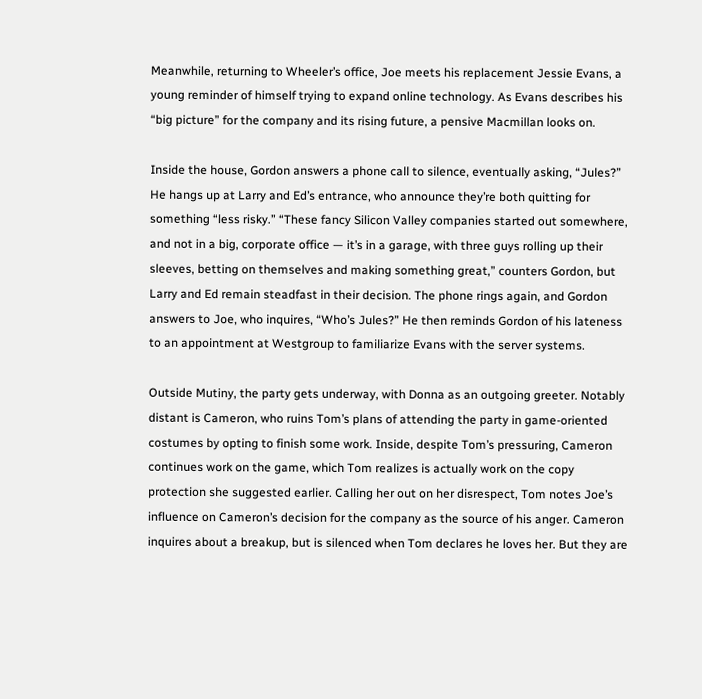Meanwhile, returning to Wheeler’s office, Joe meets his replacement Jessie Evans, a young reminder of himself trying to expand online technology. As Evans describes his “big picture” for the company and its rising future, a pensive Macmillan looks on.

Inside the house, Gordon answers a phone call to silence, eventually asking, “Jules?” He hangs up at Larry and Ed’s entrance, who announce they’re both quitting for something “less risky.” “These fancy Silicon Valley companies started out somewhere, and not in a big, corporate office — it’s in a garage, with three guys rolling up their sleeves, betting on themselves and making something great,” counters Gordon, but Larry and Ed remain steadfast in their decision. The phone rings again, and Gordon answers to Joe, who inquires, “Who’s Jules?” He then reminds Gordon of his lateness to an appointment at Westgroup to familiarize Evans with the server systems.

Outside Mutiny, the party gets underway, with Donna as an outgoing greeter. Notably distant is Cameron, who ruins Tom’s plans of attending the party in game-oriented costumes by opting to finish some work. Inside, despite Tom’s pressuring, Cameron continues work on the game, which Tom realizes is actually work on the copy protection she suggested earlier. Calling her out on her disrespect, Tom notes Joe’s influence on Cameron’s decision for the company as the source of his anger. Cameron inquires about a breakup, but is silenced when Tom declares he loves her. But they are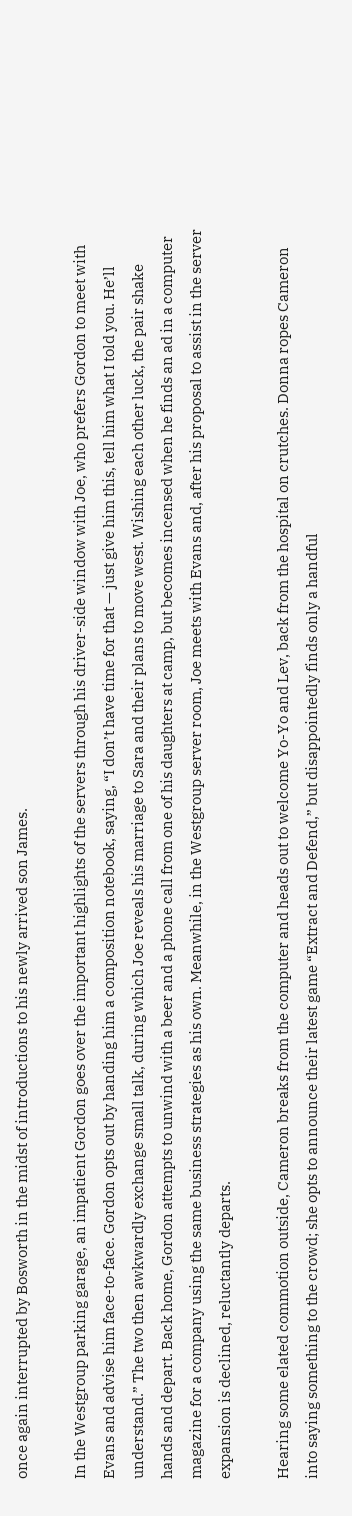once again interrupted by Bosworth in the midst of introductions to his newly arrived son James.

In the Westgroup parking garage, an impatient Gordon goes over the important highlights of the servers through his driver-side window with Joe, who prefers Gordon to meet with Evans and advise him face-to-face. Gordon opts out by handing him a composition notebook, saying, “I don’t have time for that — just give him this, tell him what I told you. He’ll understand.” The two then awkwardly exchange small talk, during which Joe reveals his marriage to Sara and their plans to move west. Wishing each other luck, the pair shake hands and depart. Back home, Gordon attempts to unwind with a beer and a phone call from one of his daughters at camp, but becomes incensed when he finds an ad in a computer magazine for a company using the same business strategies as his own. Meanwhile, in the Westgroup server room, Joe meets with Evans and, after his proposal to assist in the server expansion is declined, reluctantly departs.

Hearing some elated commotion outside, Cameron breaks from the computer and heads out to welcome Yo-Yo and Lev, back from the hospital on crutches. Donna ropes Cameron into saying something to the crowd; she opts to announce their latest game “Extract and Defend,” but disappointedly finds only a handful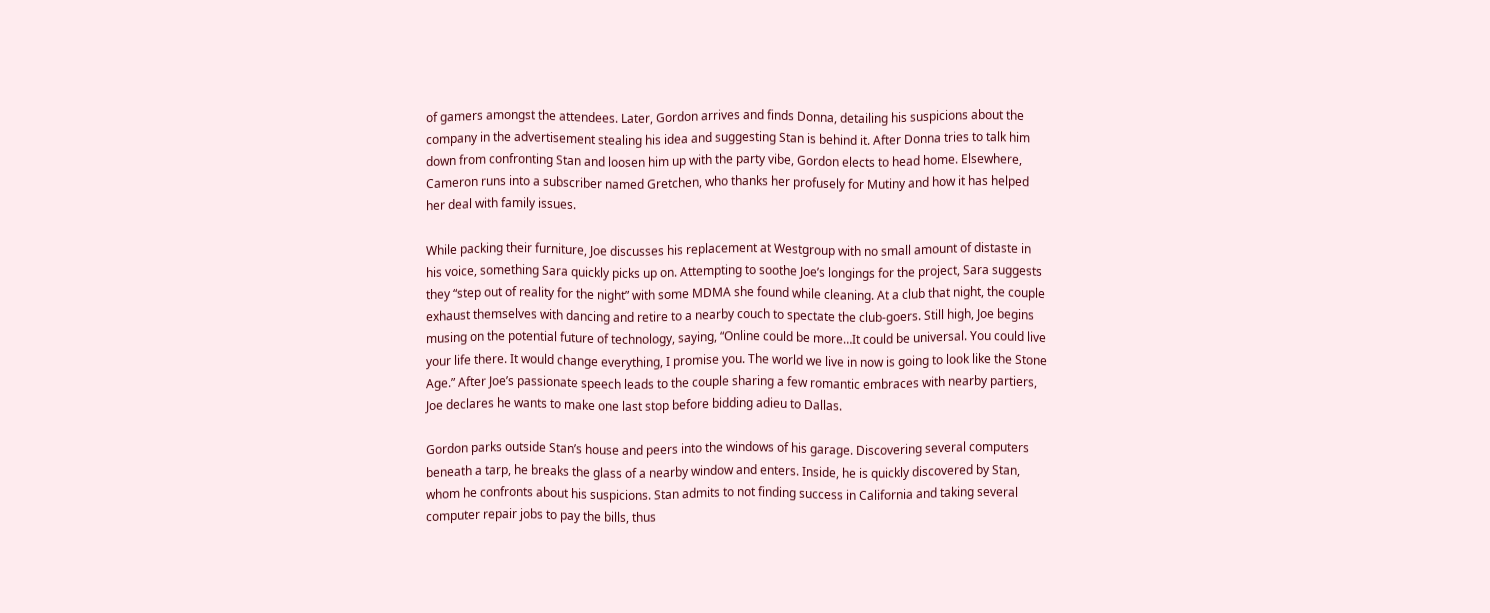of gamers amongst the attendees. Later, Gordon arrives and finds Donna, detailing his suspicions about the company in the advertisement stealing his idea and suggesting Stan is behind it. After Donna tries to talk him down from confronting Stan and loosen him up with the party vibe, Gordon elects to head home. Elsewhere, Cameron runs into a subscriber named Gretchen, who thanks her profusely for Mutiny and how it has helped her deal with family issues.

While packing their furniture, Joe discusses his replacement at Westgroup with no small amount of distaste in his voice, something Sara quickly picks up on. Attempting to soothe Joe’s longings for the project, Sara suggests they “step out of reality for the night” with some MDMA she found while cleaning. At a club that night, the couple exhaust themselves with dancing and retire to a nearby couch to spectate the club-goers. Still high, Joe begins musing on the potential future of technology, saying, “Online could be more…It could be universal. You could live your life there. It would change everything, I promise you. The world we live in now is going to look like the Stone Age.” After Joe’s passionate speech leads to the couple sharing a few romantic embraces with nearby partiers, Joe declares he wants to make one last stop before bidding adieu to Dallas.

Gordon parks outside Stan’s house and peers into the windows of his garage. Discovering several computers beneath a tarp, he breaks the glass of a nearby window and enters. Inside, he is quickly discovered by Stan, whom he confronts about his suspicions. Stan admits to not finding success in California and taking several computer repair jobs to pay the bills, thus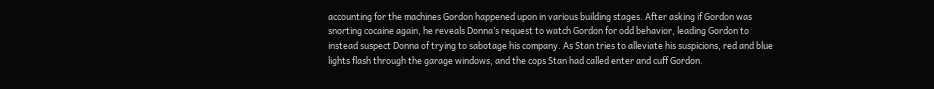accounting for the machines Gordon happened upon in various building stages. After asking if Gordon was snorting cocaine again, he reveals Donna’s request to watch Gordon for odd behavior, leading Gordon to instead suspect Donna of trying to sabotage his company. As Stan tries to alleviate his suspicions, red and blue lights flash through the garage windows, and the cops Stan had called enter and cuff Gordon.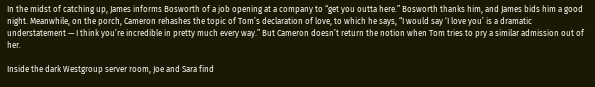In the midst of catching up, James informs Bosworth of a job opening at a company to “get you outta here.” Bosworth thanks him, and James bids him a good night. Meanwhile, on the porch, Cameron rehashes the topic of Tom’s declaration of love, to which he says, “I would say ‘I love you’ is a dramatic understatement — I think you’re incredible in pretty much every way.” But Cameron doesn’t return the notion when Tom tries to pry a similar admission out of her.

Inside the dark Westgroup server room, Joe and Sara find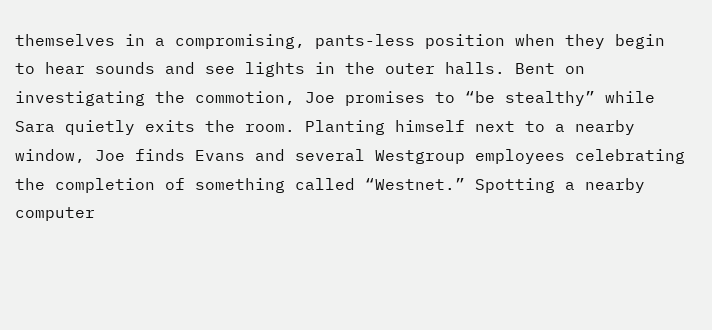themselves in a compromising, pants-less position when they begin to hear sounds and see lights in the outer halls. Bent on investigating the commotion, Joe promises to “be stealthy” while Sara quietly exits the room. Planting himself next to a nearby window, Joe finds Evans and several Westgroup employees celebrating the completion of something called “Westnet.” Spotting a nearby computer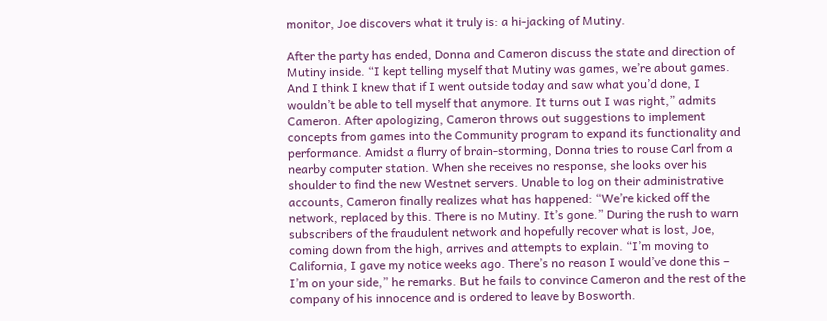monitor, Joe discovers what it truly is: a hi-jacking of Mutiny.

After the party has ended, Donna and Cameron discuss the state and direction of Mutiny inside. “I kept telling myself that Mutiny was games, we’re about games. And I think I knew that if I went outside today and saw what you’d done, I wouldn’t be able to tell myself that anymore. It turns out I was right,” admits Cameron. After apologizing, Cameron throws out suggestions to implement concepts from games into the Community program to expand its functionality and performance. Amidst a flurry of brain-storming, Donna tries to rouse Carl from a nearby computer station. When she receives no response, she looks over his shoulder to find the new Westnet servers. Unable to log on their administrative accounts, Cameron finally realizes what has happened: “We’re kicked off the network, replaced by this. There is no Mutiny. It’s gone.” During the rush to warn subscribers of the fraudulent network and hopefully recover what is lost, Joe, coming down from the high, arrives and attempts to explain. “I’m moving to California, I gave my notice weeks ago. There’s no reason I would’ve done this – I’m on your side,” he remarks. But he fails to convince Cameron and the rest of the company of his innocence and is ordered to leave by Bosworth.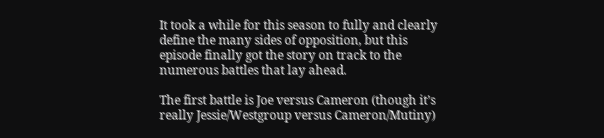It took a while for this season to fully and clearly define the many sides of opposition, but this episode finally got the story on track to the numerous battles that lay ahead.

The first battle is Joe versus Cameron (though it’s really Jessie/Westgroup versus Cameron/Mutiny)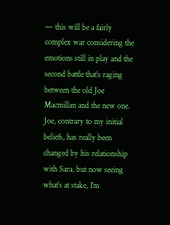— this will be a fairly complex war considering the emotions still in play and the second battle that’s raging between the old Joe Macmillan and the new one. Joe, contrary to my initial beliefs, has really been changed by his relationship with Sara, but now seeing what’s at stake, I’m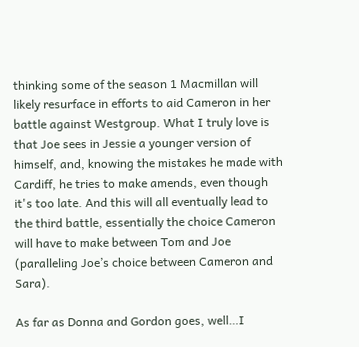thinking some of the season 1 Macmillan will likely resurface in efforts to aid Cameron in her battle against Westgroup. What I truly love is that Joe sees in Jessie a younger version of himself, and, knowing the mistakes he made with Cardiff, he tries to make amends, even though it's too late. And this will all eventually lead to the third battle, essentially the choice Cameron will have to make between Tom and Joe (paralleling Joe’s choice between Cameron and Sara).

As far as Donna and Gordon goes, well…I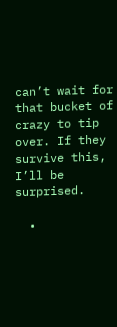can’t wait for that bucket of crazy to tip over. If they survive this, I’ll be surprised.

  •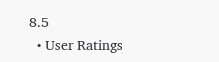8.5
  • User Ratings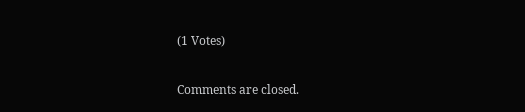(1 Votes)

Comments are closed.